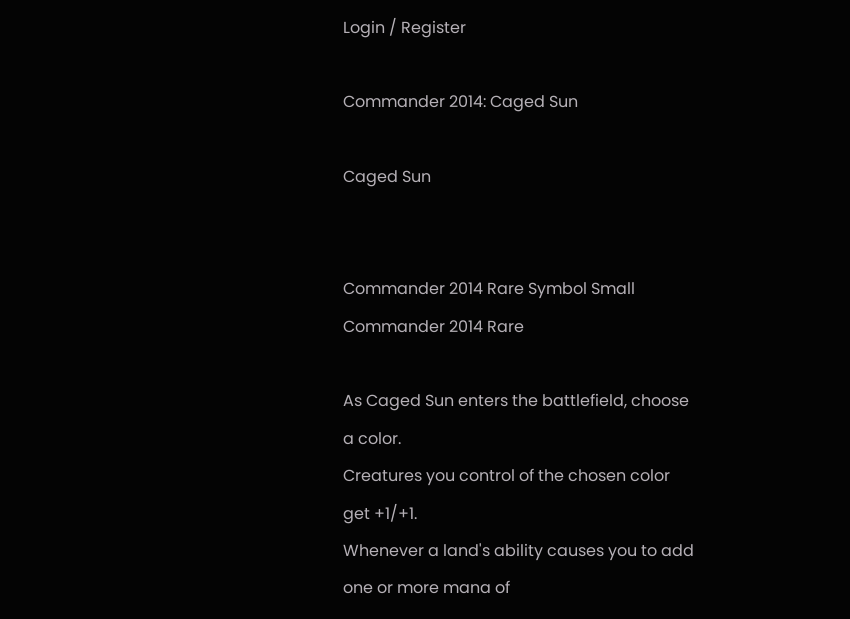Login / Register

Commander 2014: Caged Sun

Caged Sun


Commander 2014 Rare Symbol Small Commander 2014 Rare

As Caged Sun enters the battlefield, choose a color.
Creatures you control of the chosen color get +1/+1.
Whenever a land's ability causes you to add one or more mana of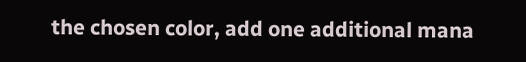the chosen color, add one additional mana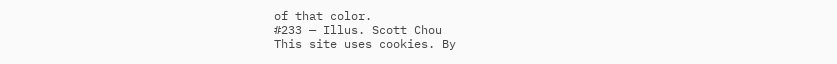of that color.
#233 — Illus. Scott Chou
This site uses cookies. By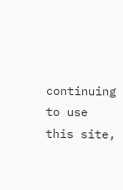continuing to use this site,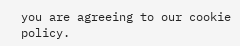you are agreeing to our cookie policy.